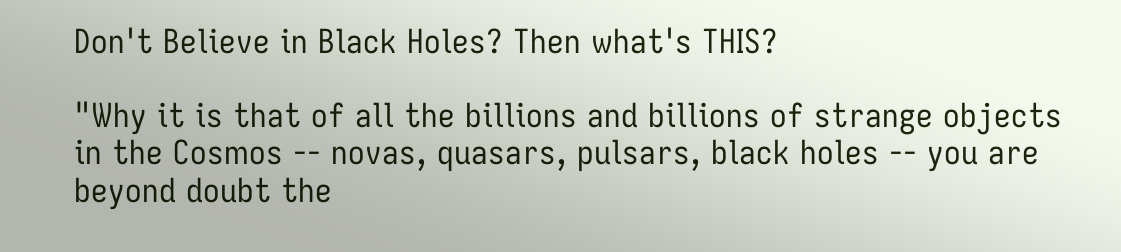Don't Believe in Black Holes? Then what's THIS?

"Why it is that of all the billions and billions of strange objects in the Cosmos -- novas, quasars, pulsars, black holes -- you are beyond doubt the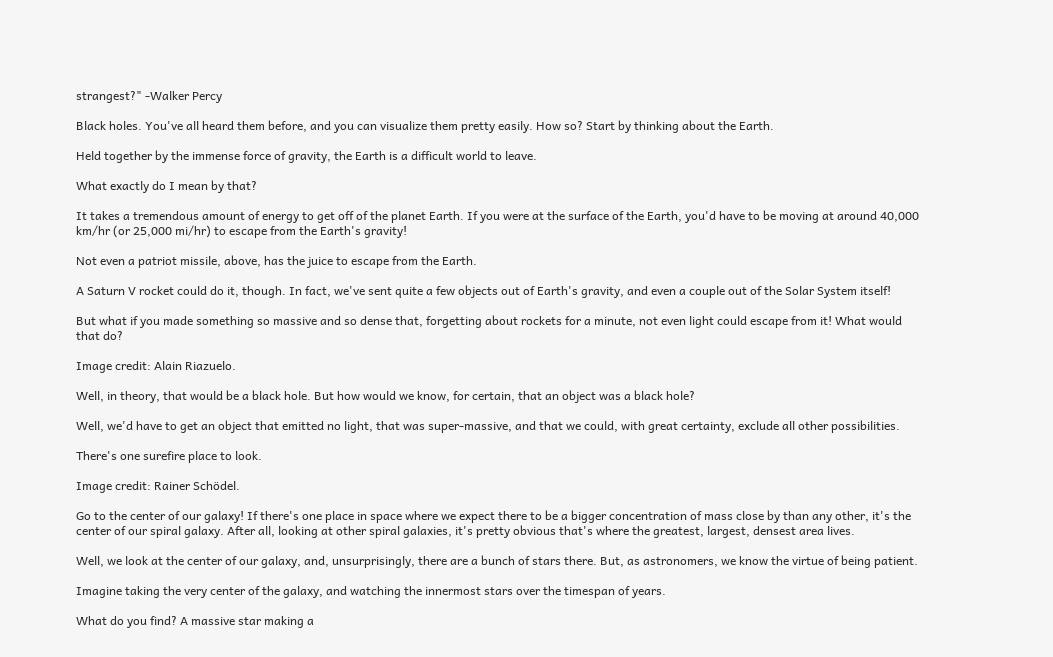strangest?" -Walker Percy

Black holes. You've all heard them before, and you can visualize them pretty easily. How so? Start by thinking about the Earth.

Held together by the immense force of gravity, the Earth is a difficult world to leave.

What exactly do I mean by that?

It takes a tremendous amount of energy to get off of the planet Earth. If you were at the surface of the Earth, you'd have to be moving at around 40,000 km/hr (or 25,000 mi/hr) to escape from the Earth's gravity!

Not even a patriot missile, above, has the juice to escape from the Earth.

A Saturn V rocket could do it, though. In fact, we've sent quite a few objects out of Earth's gravity, and even a couple out of the Solar System itself!

But what if you made something so massive and so dense that, forgetting about rockets for a minute, not even light could escape from it! What would that do?

Image credit: Alain Riazuelo.

Well, in theory, that would be a black hole. But how would we know, for certain, that an object was a black hole?

Well, we'd have to get an object that emitted no light, that was super-massive, and that we could, with great certainty, exclude all other possibilities.

There's one surefire place to look.

Image credit: Rainer Schödel.

Go to the center of our galaxy! If there's one place in space where we expect there to be a bigger concentration of mass close by than any other, it's the center of our spiral galaxy. After all, looking at other spiral galaxies, it's pretty obvious that's where the greatest, largest, densest area lives.

Well, we look at the center of our galaxy, and, unsurprisingly, there are a bunch of stars there. But, as astronomers, we know the virtue of being patient.

Imagine taking the very center of the galaxy, and watching the innermost stars over the timespan of years.

What do you find? A massive star making a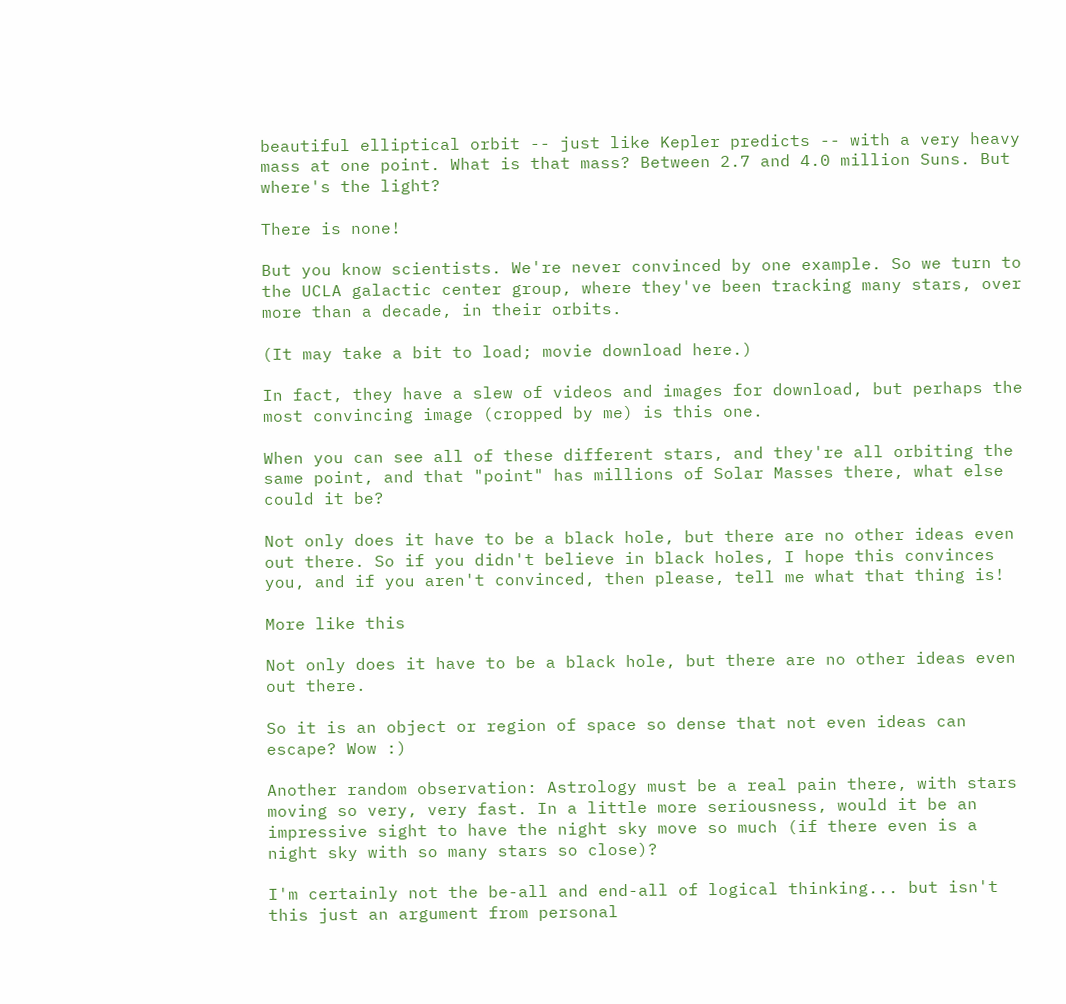beautiful elliptical orbit -- just like Kepler predicts -- with a very heavy mass at one point. What is that mass? Between 2.7 and 4.0 million Suns. But where's the light?

There is none!

But you know scientists. We're never convinced by one example. So we turn to the UCLA galactic center group, where they've been tracking many stars, over more than a decade, in their orbits.

(It may take a bit to load; movie download here.)

In fact, they have a slew of videos and images for download, but perhaps the most convincing image (cropped by me) is this one.

When you can see all of these different stars, and they're all orbiting the same point, and that "point" has millions of Solar Masses there, what else could it be?

Not only does it have to be a black hole, but there are no other ideas even out there. So if you didn't believe in black holes, I hope this convinces you, and if you aren't convinced, then please, tell me what that thing is!

More like this

Not only does it have to be a black hole, but there are no other ideas even out there.

So it is an object or region of space so dense that not even ideas can escape? Wow :)

Another random observation: Astrology must be a real pain there, with stars moving so very, very fast. In a little more seriousness, would it be an impressive sight to have the night sky move so much (if there even is a night sky with so many stars so close)?

I'm certainly not the be-all and end-all of logical thinking... but isn't this just an argument from personal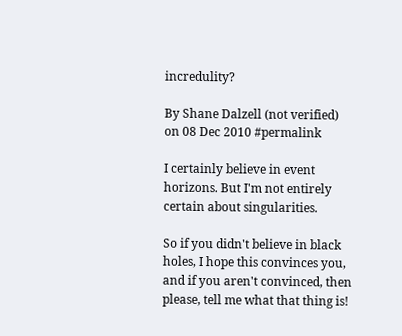incredulity?

By Shane Dalzell (not verified) on 08 Dec 2010 #permalink

I certainly believe in event horizons. But I'm not entirely certain about singularities.

So if you didn't believe in black holes, I hope this convinces you, and if you aren't convinced, then please, tell me what that thing is!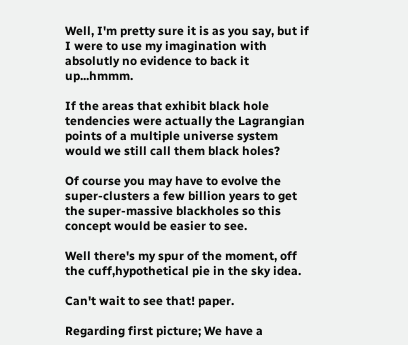Well, I'm pretty sure it is as you say, but if I were to use my imagination with absolutly no evidence to back it up...hmmm.

If the areas that exhibit black hole tendencies were actually the Lagrangian points of a multiple universe system would we still call them black holes?

Of course you may have to evolve the super-clusters a few billion years to get the super-massive blackholes so this concept would be easier to see.

Well there's my spur of the moment, off the cuff,hypothetical pie in the sky idea.

Can't wait to see that! paper.

Regarding first picture; We have a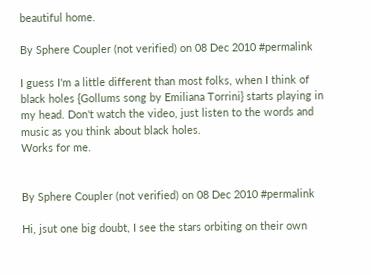beautiful home.

By Sphere Coupler (not verified) on 08 Dec 2010 #permalink

I guess I'm a little different than most folks, when I think of black holes {Gollums song by Emiliana Torrini} starts playing in my head. Don't watch the video, just listen to the words and music as you think about black holes.
Works for me.


By Sphere Coupler (not verified) on 08 Dec 2010 #permalink

Hi, jsut one big doubt, I see the stars orbiting on their own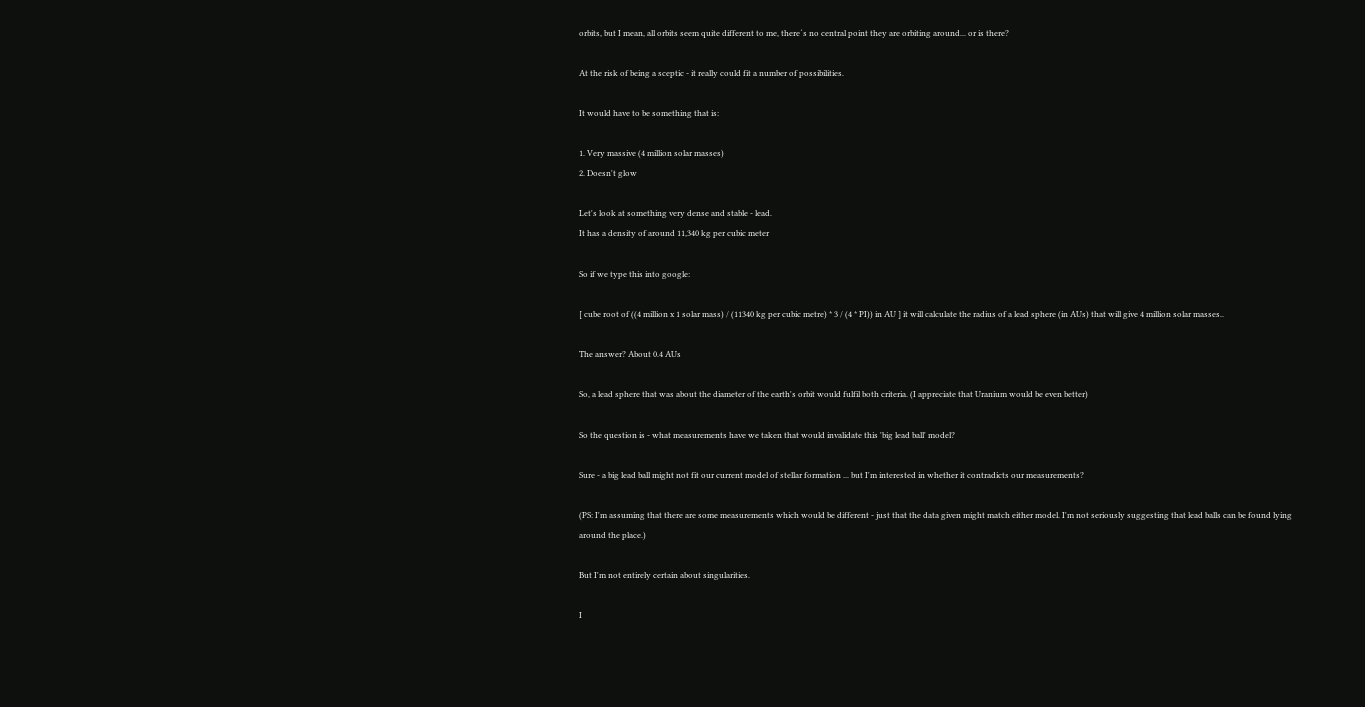orbits, but I mean, all orbits seem quite different to me, there´s no central point they are orbiting around... or is there?

At the risk of being a sceptic - it really could fit a number of possibilities.

It would have to be something that is:

1. Very massive (4 million solar masses)
2. Doesn't glow

Let's look at something very dense and stable - lead.
It has a density of around 11,340 kg per cubic meter

So if we type this into google:

[ cube root of ((4 million x 1 solar mass) / (11340 kg per cubic metre) * 3 / (4 * PI)) in AU ] it will calculate the radius of a lead sphere (in AUs) that will give 4 million solar masses..

The answer? About 0.4 AUs

So, a lead sphere that was about the diameter of the earth's orbit would fulfil both criteria. (I appreciate that Uranium would be even better)

So the question is - what measurements have we taken that would invalidate this 'big lead ball' model?

Sure - a big lead ball might not fit our current model of stellar formation ... but I'm interested in whether it contradicts our measurements?

(PS: I'm assuming that there are some measurements which would be different - just that the data given might match either model. I'm not seriously suggesting that lead balls can be found lying around the place.)

But I'm not entirely certain about singularities.

I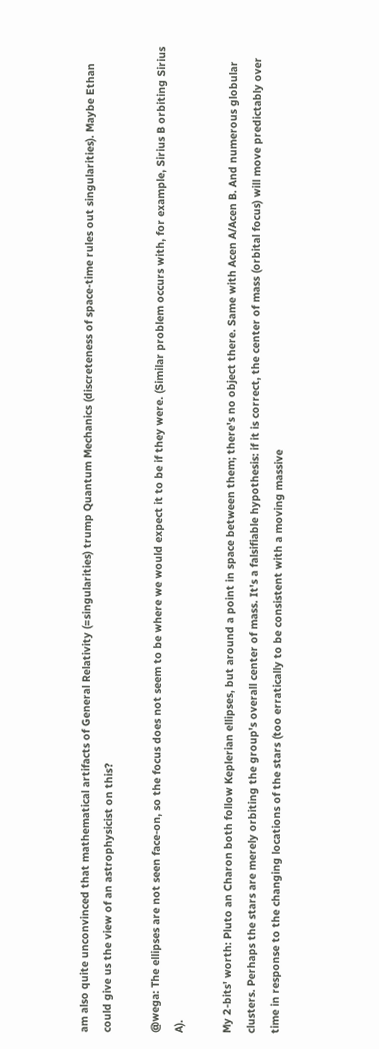am also quite unconvinced that mathematical artifacts of General Relativity (=singularities) trump Quantum Mechanics (discreteness of space-time rules out singularities). Maybe Ethan could give us the view of an astrophysicist on this?

@wega: The ellipses are not seen face-on, so the focus does not seem to be where we would expect it to be if they were. (Similar problem occurs with, for example, Sirius B orbiting Sirius A).

My 2-bits' worth: Pluto an Charon both follow Keplerian ellipses, but around a point in space between them; there's no object there. Same with Acen A/Acen B. And numerous globular clusters. Perhaps the stars are merely orbiting the group's overall center of mass. It's a falsifiable hypothesis: if it is correct, the center of mass (orbital focus) will move predictably over time in response to the changing locations of the stars (too erratically to be consistent with a moving massive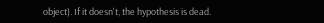object). If it doesn't, the hypothesis is dead.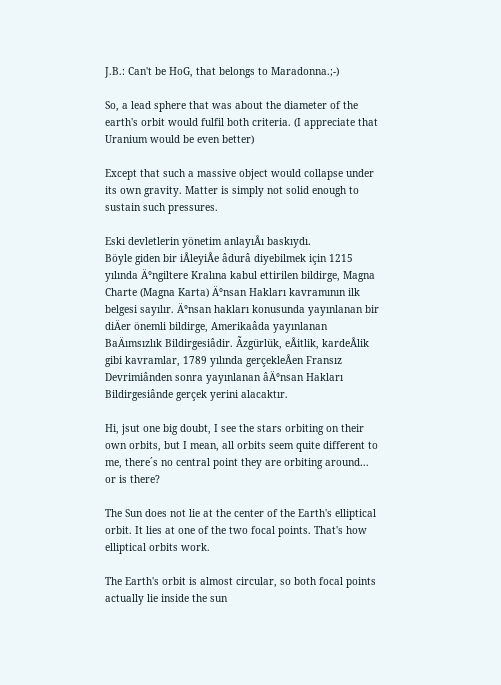J.B.: Can't be HoG, that belongs to Maradonna.;-)

So, a lead sphere that was about the diameter of the earth's orbit would fulfil both criteria. (I appreciate that Uranium would be even better)

Except that such a massive object would collapse under its own gravity. Matter is simply not solid enough to sustain such pressures.

Eski devletlerin yönetim anlayıÅı baskıydı.
Böyle giden bir iÅleyiÅe âdurâ diyebilmek için 1215 yılında Ä°ngiltere Kralına kabul ettirilen bildirge, Magna Charte (Magna Karta) Ä°nsan Hakları kavramının ilk belgesi sayılır. Ä°nsan hakları konusunda yayınlanan bir diÄer önemli bildirge, Amerikaâda yayınlanan BaÄımsızlık Bildirgesiâdir. Ãzgürlük, eÅitlik, kardeÅlik gibi kavramlar, 1789 yılında gerçekleÅen Fransız Devrimiânden sonra yayınlanan âÄ°nsan Hakları Bildirgesiânde gerçek yerini alacaktır.

Hi, jsut one big doubt, I see the stars orbiting on their own orbits, but I mean, all orbits seem quite different to me, there´s no central point they are orbiting around... or is there?

The Sun does not lie at the center of the Earth's elliptical orbit. It lies at one of the two focal points. That's how elliptical orbits work.

The Earth's orbit is almost circular, so both focal points actually lie inside the sun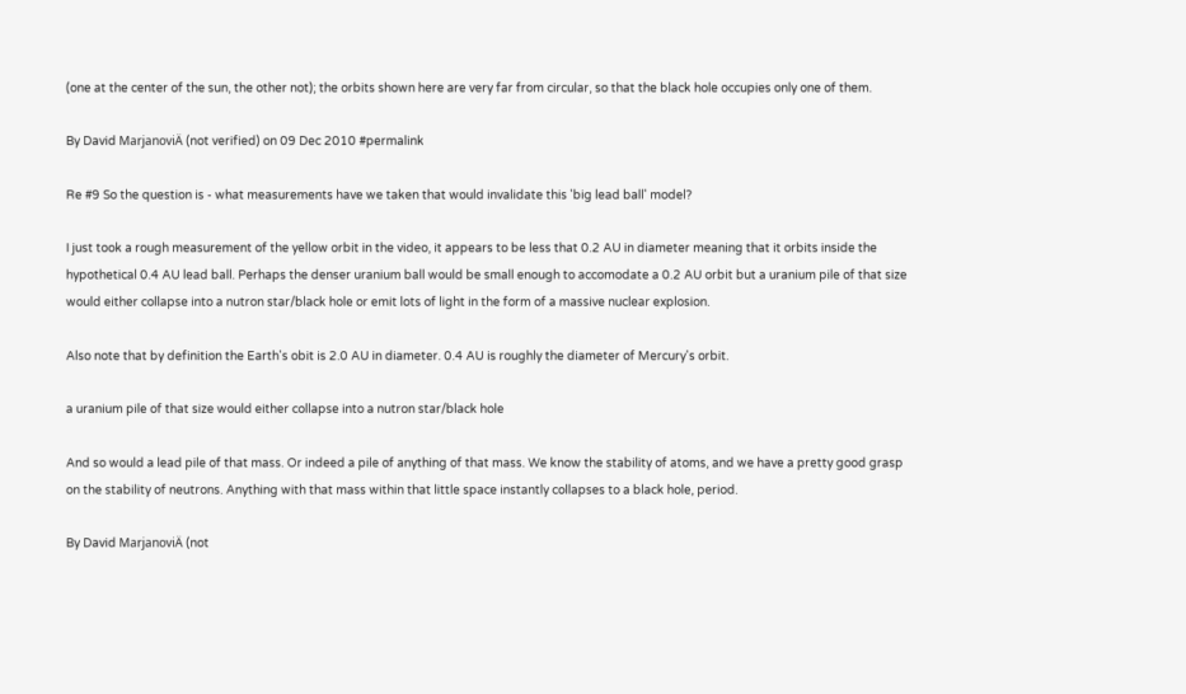(one at the center of the sun, the other not); the orbits shown here are very far from circular, so that the black hole occupies only one of them.

By David MarjanoviÄ (not verified) on 09 Dec 2010 #permalink

Re #9 So the question is - what measurements have we taken that would invalidate this 'big lead ball' model?

I just took a rough measurement of the yellow orbit in the video, it appears to be less that 0.2 AU in diameter meaning that it orbits inside the hypothetical 0.4 AU lead ball. Perhaps the denser uranium ball would be small enough to accomodate a 0.2 AU orbit but a uranium pile of that size would either collapse into a nutron star/black hole or emit lots of light in the form of a massive nuclear explosion.

Also note that by definition the Earth's obit is 2.0 AU in diameter. 0.4 AU is roughly the diameter of Mercury's orbit.

a uranium pile of that size would either collapse into a nutron star/black hole

And so would a lead pile of that mass. Or indeed a pile of anything of that mass. We know the stability of atoms, and we have a pretty good grasp on the stability of neutrons. Anything with that mass within that little space instantly collapses to a black hole, period.

By David MarjanoviÄ (not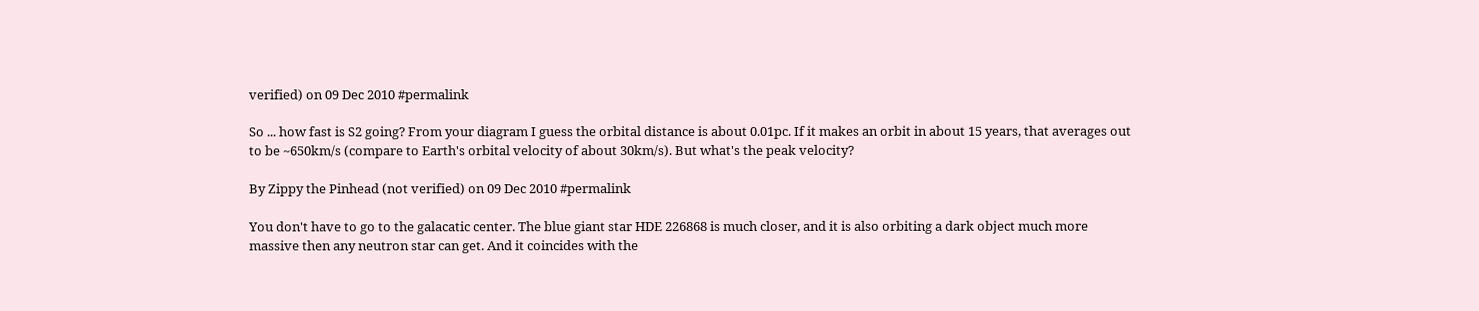verified) on 09 Dec 2010 #permalink

So ... how fast is S2 going? From your diagram I guess the orbital distance is about 0.01pc. If it makes an orbit in about 15 years, that averages out to be ~650km/s (compare to Earth's orbital velocity of about 30km/s). But what's the peak velocity?

By Zippy the Pinhead (not verified) on 09 Dec 2010 #permalink

You don't have to go to the galacatic center. The blue giant star HDE 226868 is much closer, and it is also orbiting a dark object much more massive then any neutron star can get. And it coincides with the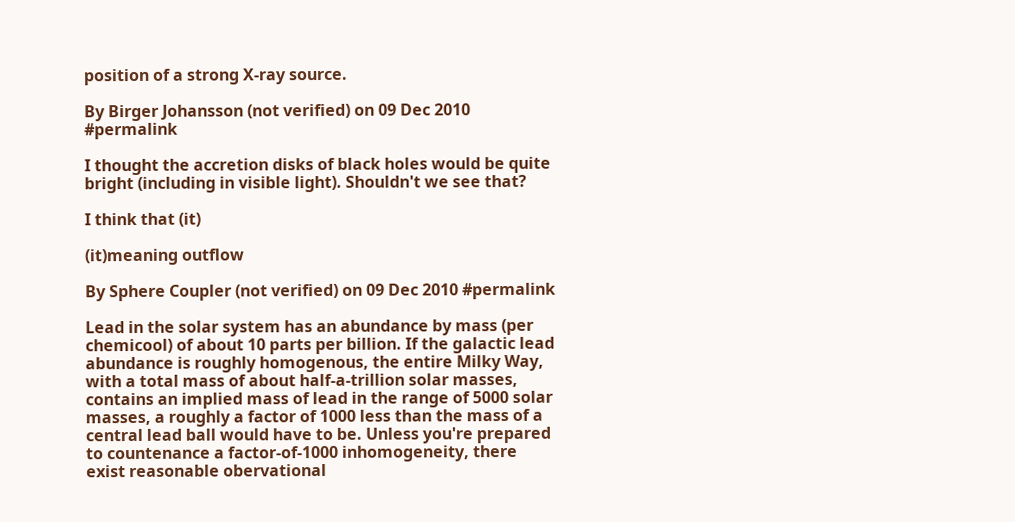position of a strong X-ray source.

By Birger Johansson (not verified) on 09 Dec 2010 #permalink

I thought the accretion disks of black holes would be quite bright (including in visible light). Shouldn't we see that?

I think that (it)

(it)meaning outflow

By Sphere Coupler (not verified) on 09 Dec 2010 #permalink

Lead in the solar system has an abundance by mass (per chemicool) of about 10 parts per billion. If the galactic lead abundance is roughly homogenous, the entire Milky Way, with a total mass of about half-a-trillion solar masses, contains an implied mass of lead in the range of 5000 solar masses, a roughly a factor of 1000 less than the mass of a central lead ball would have to be. Unless you're prepared to countenance a factor-of-1000 inhomogeneity, there exist reasonable obervational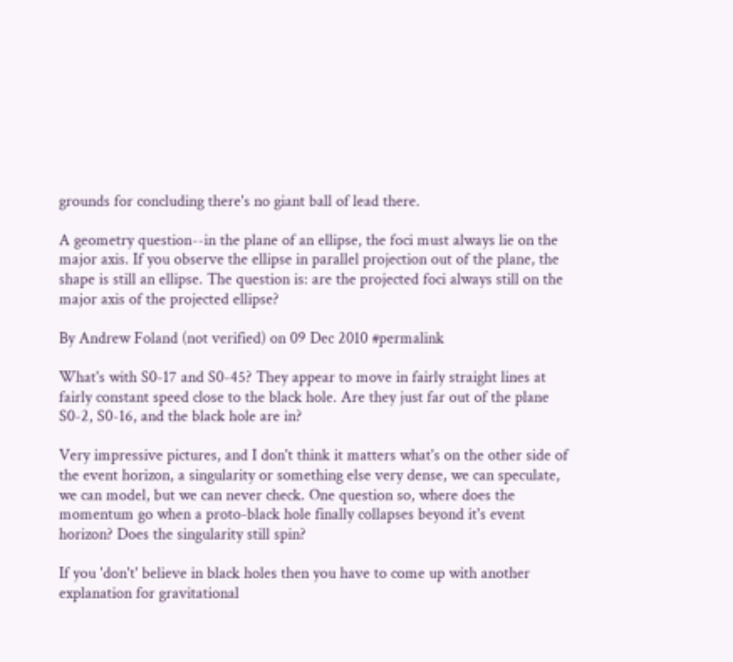grounds for concluding there's no giant ball of lead there.

A geometry question--in the plane of an ellipse, the foci must always lie on the major axis. If you observe the ellipse in parallel projection out of the plane, the shape is still an ellipse. The question is: are the projected foci always still on the major axis of the projected ellipse?

By Andrew Foland (not verified) on 09 Dec 2010 #permalink

What's with S0-17 and S0-45? They appear to move in fairly straight lines at fairly constant speed close to the black hole. Are they just far out of the plane S0-2, S0-16, and the black hole are in?

Very impressive pictures, and I don't think it matters what's on the other side of the event horizon, a singularity or something else very dense, we can speculate, we can model, but we can never check. One question so, where does the momentum go when a proto-black hole finally collapses beyond it's event horizon? Does the singularity still spin?

If you 'don't' believe in black holes then you have to come up with another explanation for gravitational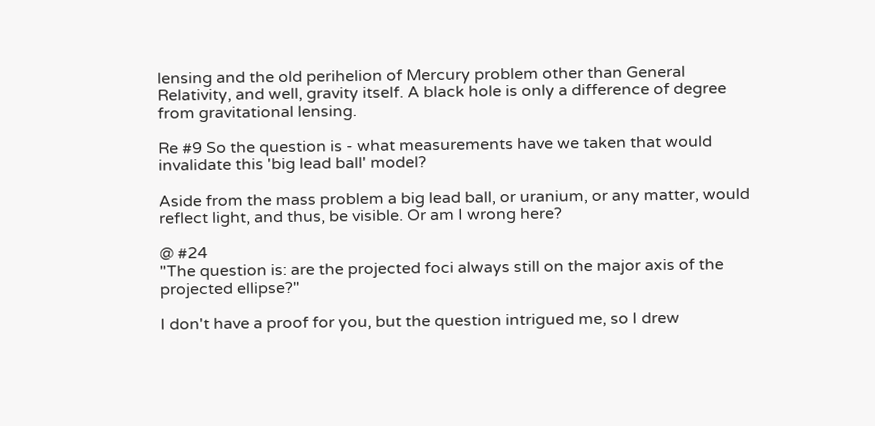lensing and the old perihelion of Mercury problem other than General Relativity, and well, gravity itself. A black hole is only a difference of degree from gravitational lensing.

Re #9 So the question is - what measurements have we taken that would invalidate this 'big lead ball' model?

Aside from the mass problem a big lead ball, or uranium, or any matter, would reflect light, and thus, be visible. Or am I wrong here?

@ #24
"The question is: are the projected foci always still on the major axis of the projected ellipse?"

I don't have a proof for you, but the question intrigued me, so I drew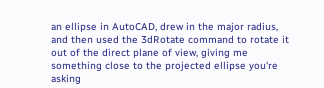an ellipse in AutoCAD, drew in the major radius, and then used the 3dRotate command to rotate it out of the direct plane of view, giving me something close to the projected ellipse you're asking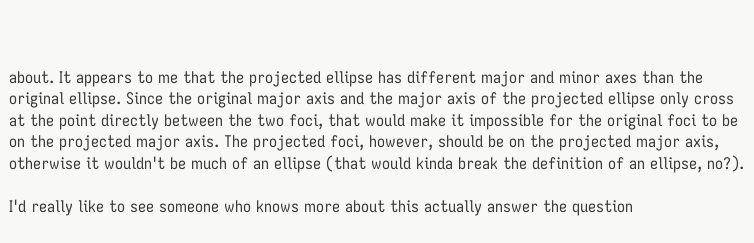about. It appears to me that the projected ellipse has different major and minor axes than the original ellipse. Since the original major axis and the major axis of the projected ellipse only cross at the point directly between the two foci, that would make it impossible for the original foci to be on the projected major axis. The projected foci, however, should be on the projected major axis, otherwise it wouldn't be much of an ellipse (that would kinda break the definition of an ellipse, no?).

I'd really like to see someone who knows more about this actually answer the question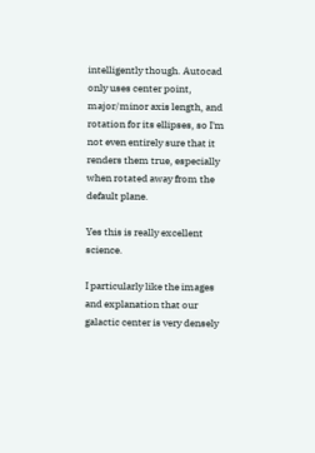intelligently though. Autocad only uses center point, major/minor axis length, and rotation for its ellipses, so I'm not even entirely sure that it renders them true, especially when rotated away from the default plane.

Yes this is really excellent science.

I particularly like the images and explanation that our galactic center is very densely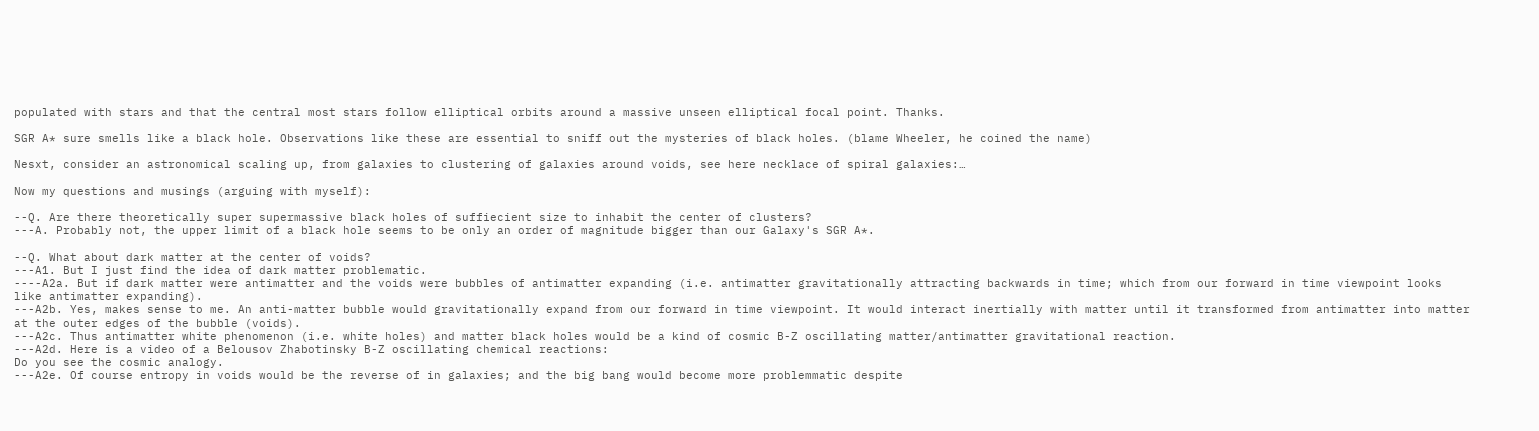populated with stars and that the central most stars follow elliptical orbits around a massive unseen elliptical focal point. Thanks.

SGR A* sure smells like a black hole. Observations like these are essential to sniff out the mysteries of black holes. (blame Wheeler, he coined the name)

Nesxt, consider an astronomical scaling up, from galaxies to clustering of galaxies around voids, see here necklace of spiral galaxies:…

Now my questions and musings (arguing with myself):

--Q. Are there theoretically super supermassive black holes of suffiecient size to inhabit the center of clusters?
---A. Probably not, the upper limit of a black hole seems to be only an order of magnitude bigger than our Galaxy's SGR A*.

--Q. What about dark matter at the center of voids?
---A1. But I just find the idea of dark matter problematic.
----A2a. But if dark matter were antimatter and the voids were bubbles of antimatter expanding (i.e. antimatter gravitationally attracting backwards in time; which from our forward in time viewpoint looks like antimatter expanding).
---A2b. Yes, makes sense to me. An anti-matter bubble would gravitationally expand from our forward in time viewpoint. It would interact inertially with matter until it transformed from antimatter into matter at the outer edges of the bubble (voids).
---A2c. Thus antimatter white phenomenon (i.e. white holes) and matter black holes would be a kind of cosmic B-Z oscillating matter/antimatter gravitational reaction.
---A2d. Here is a video of a Belousov Zhabotinsky B-Z oscillating chemical reactions:
Do you see the cosmic analogy.
---A2e. Of course entropy in voids would be the reverse of in galaxies; and the big bang would become more problemmatic despite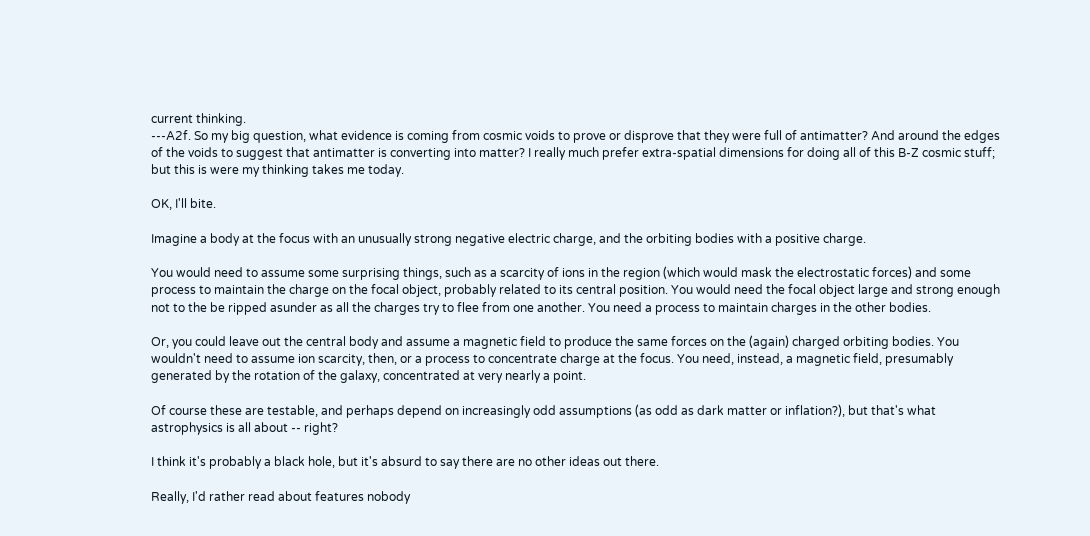current thinking.
---A2f. So my big question, what evidence is coming from cosmic voids to prove or disprove that they were full of antimatter? And around the edges of the voids to suggest that antimatter is converting into matter? I really much prefer extra-spatial dimensions for doing all of this B-Z cosmic stuff; but this is were my thinking takes me today.

OK, I'll bite.

Imagine a body at the focus with an unusually strong negative electric charge, and the orbiting bodies with a positive charge.

You would need to assume some surprising things, such as a scarcity of ions in the region (which would mask the electrostatic forces) and some process to maintain the charge on the focal object, probably related to its central position. You would need the focal object large and strong enough not to the be ripped asunder as all the charges try to flee from one another. You need a process to maintain charges in the other bodies.

Or, you could leave out the central body and assume a magnetic field to produce the same forces on the (again) charged orbiting bodies. You wouldn't need to assume ion scarcity, then, or a process to concentrate charge at the focus. You need, instead, a magnetic field, presumably generated by the rotation of the galaxy, concentrated at very nearly a point.

Of course these are testable, and perhaps depend on increasingly odd assumptions (as odd as dark matter or inflation?), but that's what astrophysics is all about -- right?

I think it's probably a black hole, but it's absurd to say there are no other ideas out there.

Really, I'd rather read about features nobody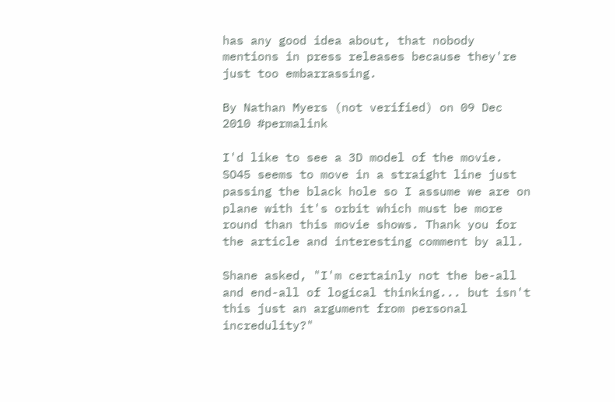has any good idea about, that nobody mentions in press releases because they're just too embarrassing.

By Nathan Myers (not verified) on 09 Dec 2010 #permalink

I'd like to see a 3D model of the movie. SO45 seems to move in a straight line just passing the black hole so I assume we are on plane with it's orbit which must be more round than this movie shows. Thank you for the article and interesting comment by all.

Shane asked, "I'm certainly not the be-all and end-all of logical thinking... but isn't this just an argument from personal incredulity?"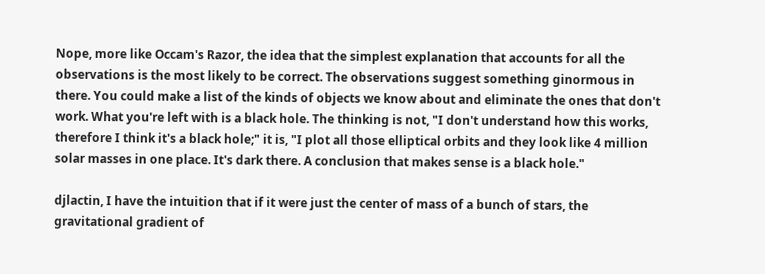Nope, more like Occam's Razor, the idea that the simplest explanation that accounts for all the observations is the most likely to be correct. The observations suggest something ginormous in there. You could make a list of the kinds of objects we know about and eliminate the ones that don't work. What you're left with is a black hole. The thinking is not, "I don't understand how this works, therefore I think it's a black hole;" it is, "I plot all those elliptical orbits and they look like 4 million solar masses in one place. It's dark there. A conclusion that makes sense is a black hole."

djlactin, I have the intuition that if it were just the center of mass of a bunch of stars, the gravitational gradient of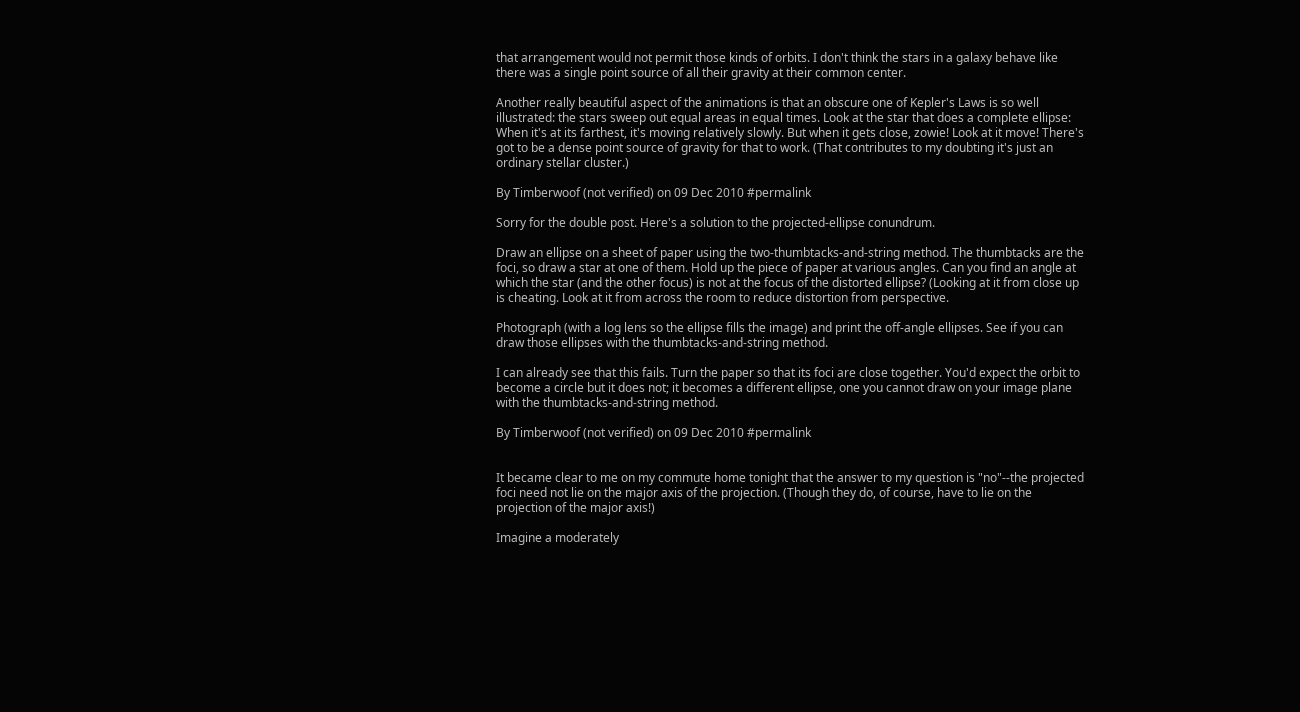that arrangement would not permit those kinds of orbits. I don't think the stars in a galaxy behave like there was a single point source of all their gravity at their common center.

Another really beautiful aspect of the animations is that an obscure one of Kepler's Laws is so well illustrated: the stars sweep out equal areas in equal times. Look at the star that does a complete ellipse: When it's at its farthest, it's moving relatively slowly. But when it gets close, zowie! Look at it move! There's got to be a dense point source of gravity for that to work. (That contributes to my doubting it's just an ordinary stellar cluster.)

By Timberwoof (not verified) on 09 Dec 2010 #permalink

Sorry for the double post. Here's a solution to the projected-ellipse conundrum.

Draw an ellipse on a sheet of paper using the two-thumbtacks-and-string method. The thumbtacks are the foci, so draw a star at one of them. Hold up the piece of paper at various angles. Can you find an angle at which the star (and the other focus) is not at the focus of the distorted ellipse? (Looking at it from close up is cheating. Look at it from across the room to reduce distortion from perspective.

Photograph (with a log lens so the ellipse fills the image) and print the off-angle ellipses. See if you can draw those ellipses with the thumbtacks-and-string method.

I can already see that this fails. Turn the paper so that its foci are close together. You'd expect the orbit to become a circle but it does not; it becomes a different ellipse, one you cannot draw on your image plane with the thumbtacks-and-string method.

By Timberwoof (not verified) on 09 Dec 2010 #permalink


It became clear to me on my commute home tonight that the answer to my question is "no"--the projected foci need not lie on the major axis of the projection. (Though they do, of course, have to lie on the projection of the major axis!)

Imagine a moderately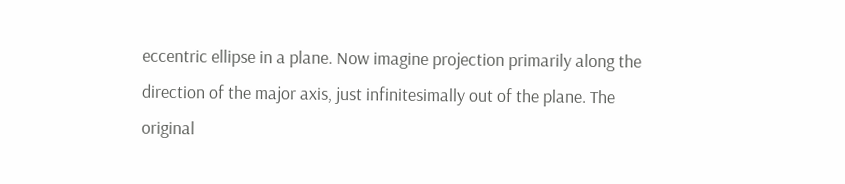eccentric ellipse in a plane. Now imagine projection primarily along the direction of the major axis, just infinitesimally out of the plane. The original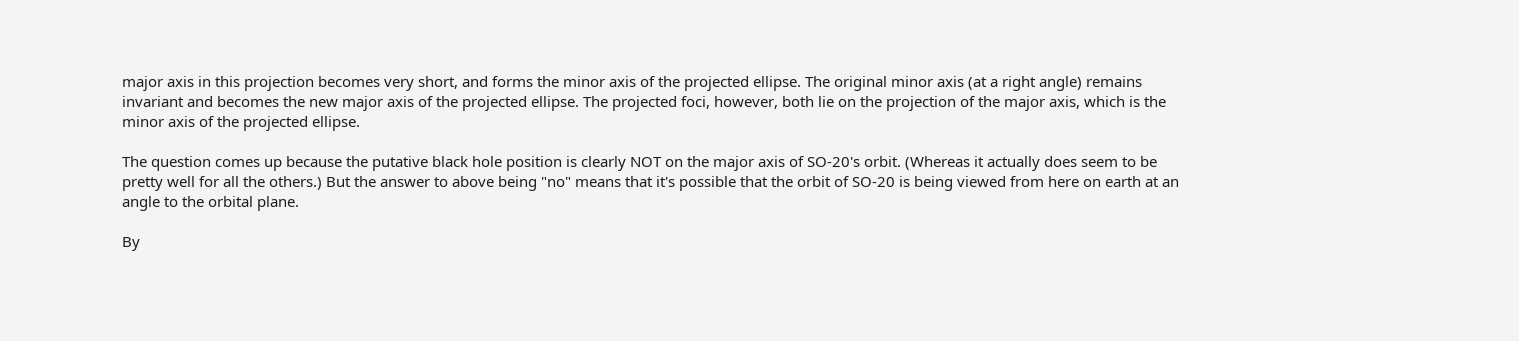major axis in this projection becomes very short, and forms the minor axis of the projected ellipse. The original minor axis (at a right angle) remains invariant and becomes the new major axis of the projected ellipse. The projected foci, however, both lie on the projection of the major axis, which is the minor axis of the projected ellipse.

The question comes up because the putative black hole position is clearly NOT on the major axis of SO-20's orbit. (Whereas it actually does seem to be pretty well for all the others.) But the answer to above being "no" means that it's possible that the orbit of SO-20 is being viewed from here on earth at an angle to the orbital plane.

By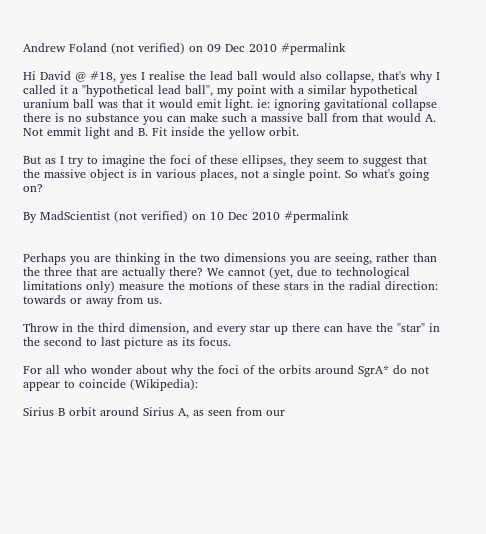Andrew Foland (not verified) on 09 Dec 2010 #permalink

Hi David @ #18, yes I realise the lead ball would also collapse, that's why I called it a "hypothetical lead ball", my point with a similar hypothetical uranium ball was that it would emit light. ie: ignoring gavitational collapse there is no substance you can make such a massive ball from that would A. Not emmit light and B. Fit inside the yellow orbit.

But as I try to imagine the foci of these ellipses, they seem to suggest that the massive object is in various places, not a single point. So what's going on?

By MadScientist (not verified) on 10 Dec 2010 #permalink


Perhaps you are thinking in the two dimensions you are seeing, rather than the three that are actually there? We cannot (yet, due to technological limitations only) measure the motions of these stars in the radial direction: towards or away from us.

Throw in the third dimension, and every star up there can have the "star" in the second to last picture as its focus.

For all who wonder about why the foci of the orbits around SgrA* do not appear to coincide (Wikipedia):

Sirius B orbit around Sirius A, as seen from our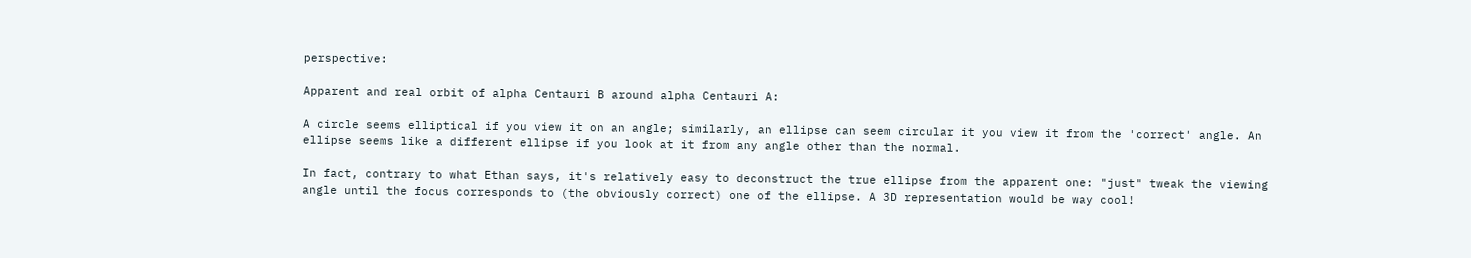perspective:

Apparent and real orbit of alpha Centauri B around alpha Centauri A:

A circle seems elliptical if you view it on an angle; similarly, an ellipse can seem circular it you view it from the 'correct' angle. An ellipse seems like a different ellipse if you look at it from any angle other than the normal.

In fact, contrary to what Ethan says, it's relatively easy to deconstruct the true ellipse from the apparent one: "just" tweak the viewing angle until the focus corresponds to (the obviously correct) one of the ellipse. A 3D representation would be way cool!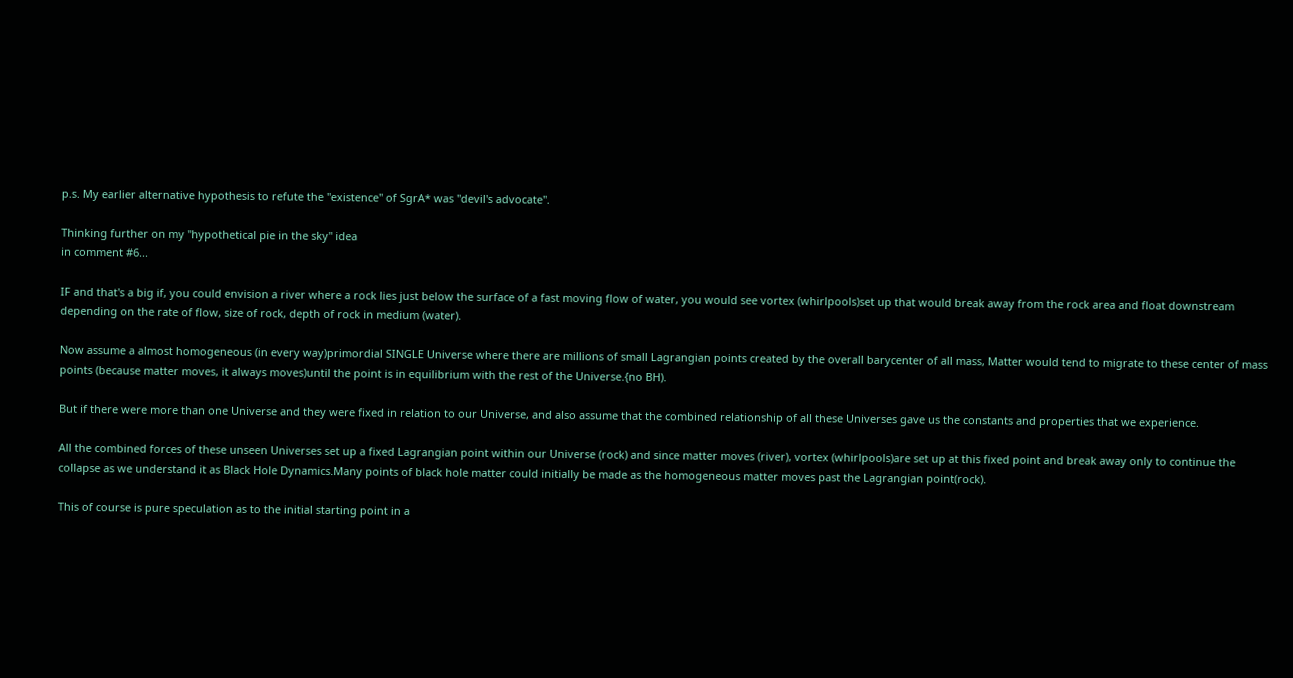p.s. My earlier alternative hypothesis to refute the "existence" of SgrA* was "devil's advocate".

Thinking further on my "hypothetical pie in the sky" idea
in comment #6...

IF and that's a big if, you could envision a river where a rock lies just below the surface of a fast moving flow of water, you would see vortex (whirlpools)set up that would break away from the rock area and float downstream depending on the rate of flow, size of rock, depth of rock in medium (water).

Now assume a almost homogeneous (in every way)primordial SINGLE Universe where there are millions of small Lagrangian points created by the overall barycenter of all mass, Matter would tend to migrate to these center of mass points (because matter moves, it always moves)until the point is in equilibrium with the rest of the Universe.{no BH).

But if there were more than one Universe and they were fixed in relation to our Universe, and also assume that the combined relationship of all these Universes gave us the constants and properties that we experience.

All the combined forces of these unseen Universes set up a fixed Lagrangian point within our Universe (rock) and since matter moves (river), vortex (whirlpools)are set up at this fixed point and break away only to continue the collapse as we understand it as Black Hole Dynamics.Many points of black hole matter could initially be made as the homogeneous matter moves past the Lagrangian point(rock).

This of course is pure speculation as to the initial starting point in a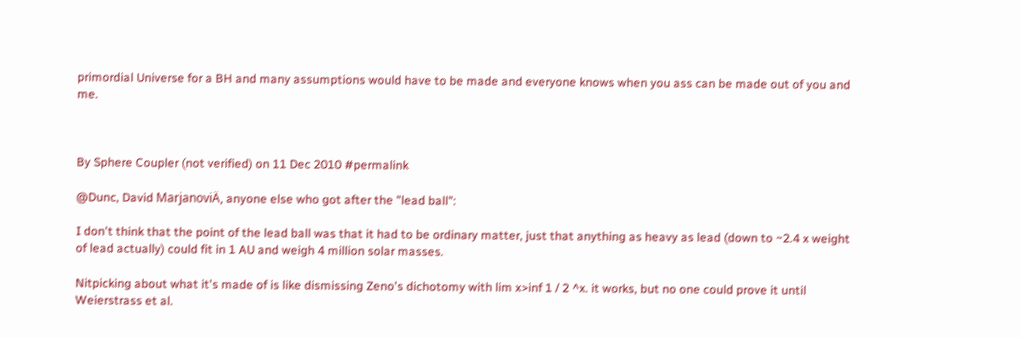primordial Universe for a BH and many assumptions would have to be made and everyone knows when you ass can be made out of you and me.



By Sphere Coupler (not verified) on 11 Dec 2010 #permalink

@Dunc, David MarjanoviÄ, anyone else who got after the "lead ball":

I don't think that the point of the lead ball was that it had to be ordinary matter, just that anything as heavy as lead (down to ~2.4 x weight of lead actually) could fit in 1 AU and weigh 4 million solar masses.

Nitpicking about what it's made of is like dismissing Zeno's dichotomy with lim x>inf 1 / 2 ^x. it works, but no one could prove it until Weierstrass et al.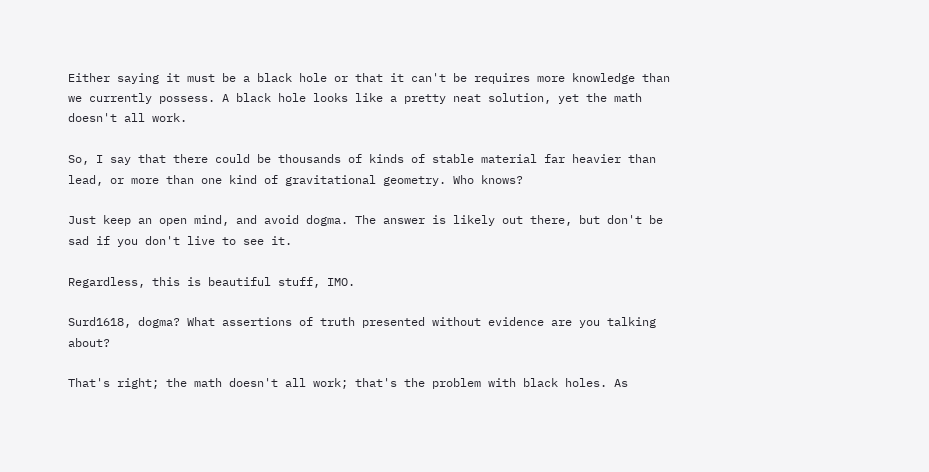Either saying it must be a black hole or that it can't be requires more knowledge than we currently possess. A black hole looks like a pretty neat solution, yet the math doesn't all work.

So, I say that there could be thousands of kinds of stable material far heavier than lead, or more than one kind of gravitational geometry. Who knows?

Just keep an open mind, and avoid dogma. The answer is likely out there, but don't be sad if you don't live to see it.

Regardless, this is beautiful stuff, IMO.

Surd1618, dogma? What assertions of truth presented without evidence are you talking about?

That's right; the math doesn't all work; that's the problem with black holes. As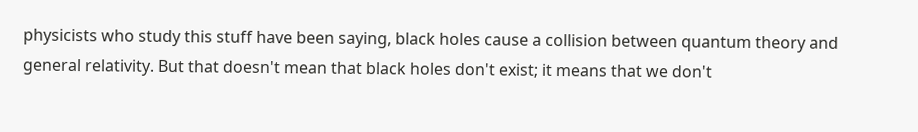physicists who study this stuff have been saying, black holes cause a collision between quantum theory and general relativity. But that doesn't mean that black holes don't exist; it means that we don't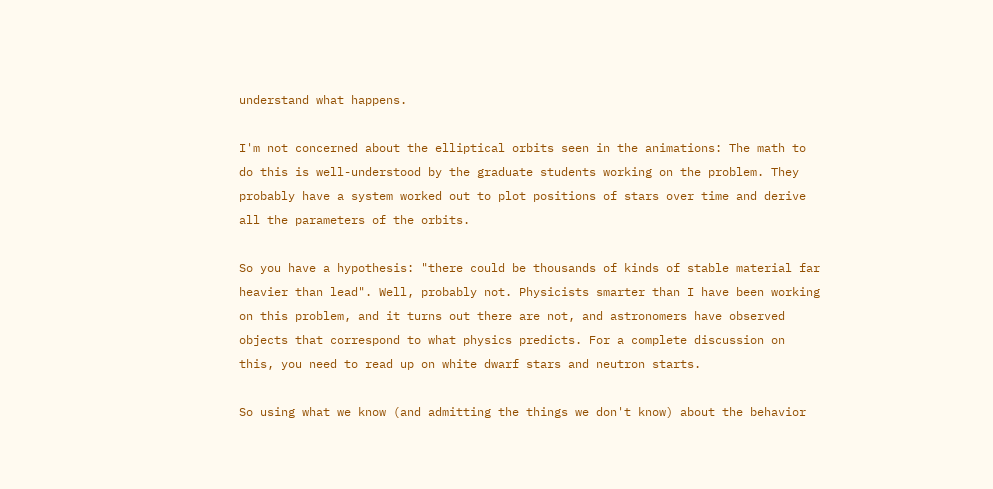understand what happens.

I'm not concerned about the elliptical orbits seen in the animations: The math to do this is well-understood by the graduate students working on the problem. They probably have a system worked out to plot positions of stars over time and derive all the parameters of the orbits.

So you have a hypothesis: "there could be thousands of kinds of stable material far heavier than lead". Well, probably not. Physicists smarter than I have been working on this problem, and it turns out there are not, and astronomers have observed objects that correspond to what physics predicts. For a complete discussion on this, you need to read up on white dwarf stars and neutron starts.

So using what we know (and admitting the things we don't know) about the behavior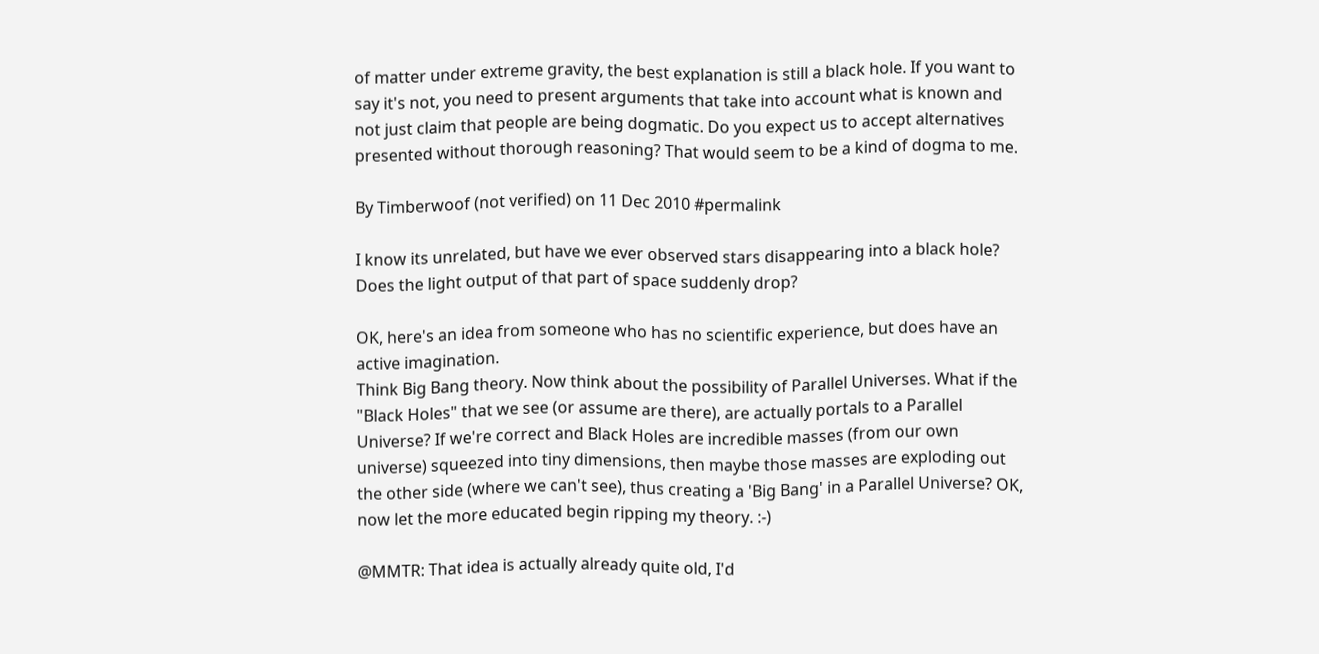of matter under extreme gravity, the best explanation is still a black hole. If you want to say it's not, you need to present arguments that take into account what is known and not just claim that people are being dogmatic. Do you expect us to accept alternatives presented without thorough reasoning? That would seem to be a kind of dogma to me.

By Timberwoof (not verified) on 11 Dec 2010 #permalink

I know its unrelated, but have we ever observed stars disappearing into a black hole? Does the light output of that part of space suddenly drop?

OK, here's an idea from someone who has no scientific experience, but does have an active imagination.
Think Big Bang theory. Now think about the possibility of Parallel Universes. What if the "Black Holes" that we see (or assume are there), are actually portals to a Parallel Universe? If we're correct and Black Holes are incredible masses (from our own universe) squeezed into tiny dimensions, then maybe those masses are exploding out the other side (where we can't see), thus creating a 'Big Bang' in a Parallel Universe? OK, now let the more educated begin ripping my theory. :-)

@MMTR: That idea is actually already quite old, I'd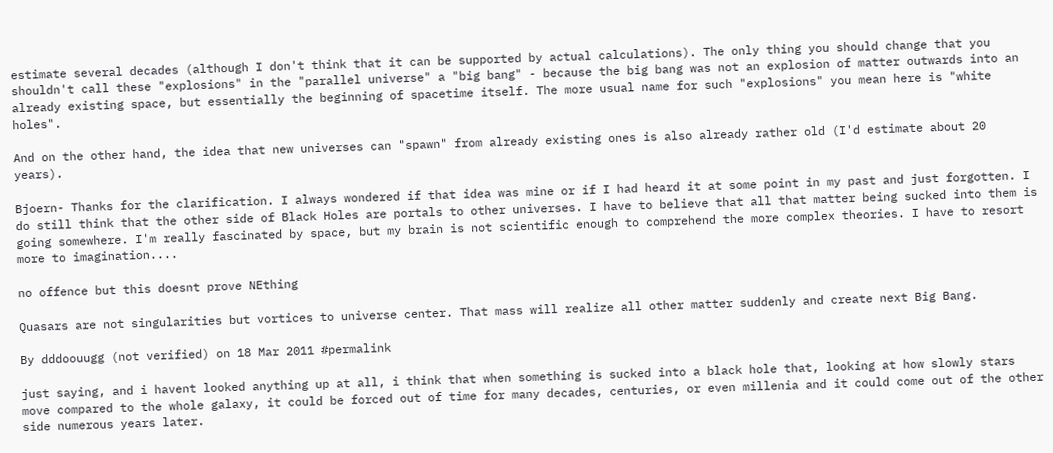estimate several decades (although I don't think that it can be supported by actual calculations). The only thing you should change that you shouldn't call these "explosions" in the "parallel universe" a "big bang" - because the big bang was not an explosion of matter outwards into an already existing space, but essentially the beginning of spacetime itself. The more usual name for such "explosions" you mean here is "white holes".

And on the other hand, the idea that new universes can "spawn" from already existing ones is also already rather old (I'd estimate about 20 years).

Bjoern- Thanks for the clarification. I always wondered if that idea was mine or if I had heard it at some point in my past and just forgotten. I do still think that the other side of Black Holes are portals to other universes. I have to believe that all that matter being sucked into them is going somewhere. I'm really fascinated by space, but my brain is not scientific enough to comprehend the more complex theories. I have to resort more to imagination....

no offence but this doesnt prove NEthing

Quasars are not singularities but vortices to universe center. That mass will realize all other matter suddenly and create next Big Bang.

By dddoouugg (not verified) on 18 Mar 2011 #permalink

just saying, and i havent looked anything up at all, i think that when something is sucked into a black hole that, looking at how slowly stars move compared to the whole galaxy, it could be forced out of time for many decades, centuries, or even millenia and it could come out of the other side numerous years later.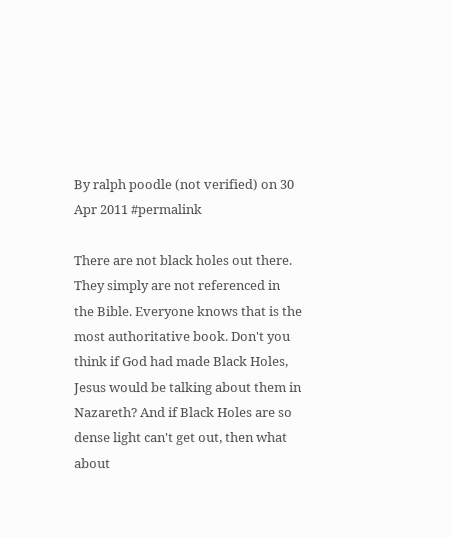By ralph poodle (not verified) on 30 Apr 2011 #permalink

There are not black holes out there. They simply are not referenced in the Bible. Everyone knows that is the most authoritative book. Don't you think if God had made Black Holes, Jesus would be talking about them in Nazareth? And if Black Holes are so dense light can't get out, then what about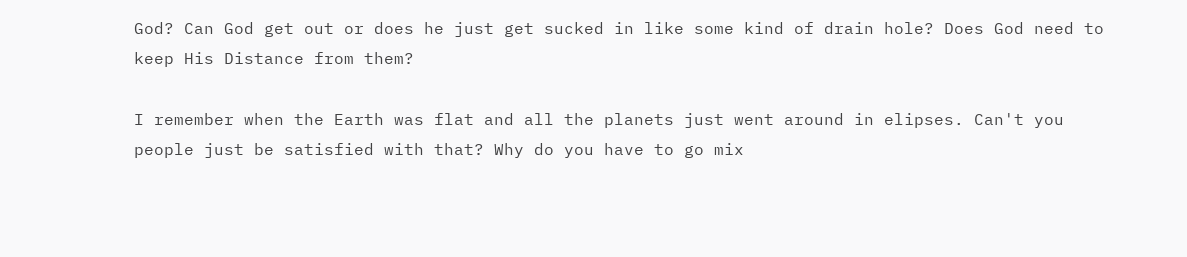God? Can God get out or does he just get sucked in like some kind of drain hole? Does God need to keep His Distance from them?

I remember when the Earth was flat and all the planets just went around in elipses. Can't you people just be satisfied with that? Why do you have to go mix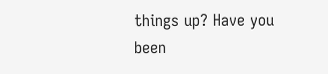things up? Have you been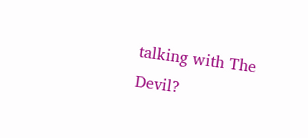talking with The Devil?